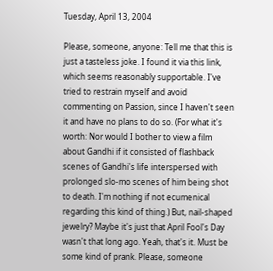Tuesday, April 13, 2004

Please, someone, anyone: Tell me that this is just a tasteless joke. I found it via this link, which seems reasonably supportable. I've tried to restrain myself and avoid commenting on Passion, since I haven't seen it and have no plans to do so. (For what it's worth: Nor would I bother to view a film about Gandhi if it consisted of flashback scenes of Gandhi's life interspersed with prolonged slo-mo scenes of him being shot to death. I'm nothing if not ecumenical regarding this kind of thing.) But, nail-shaped jewelry? Maybe it's just that April Fool's Day wasn't that long ago. Yeah, that's it. Must be some kind of prank. Please, someone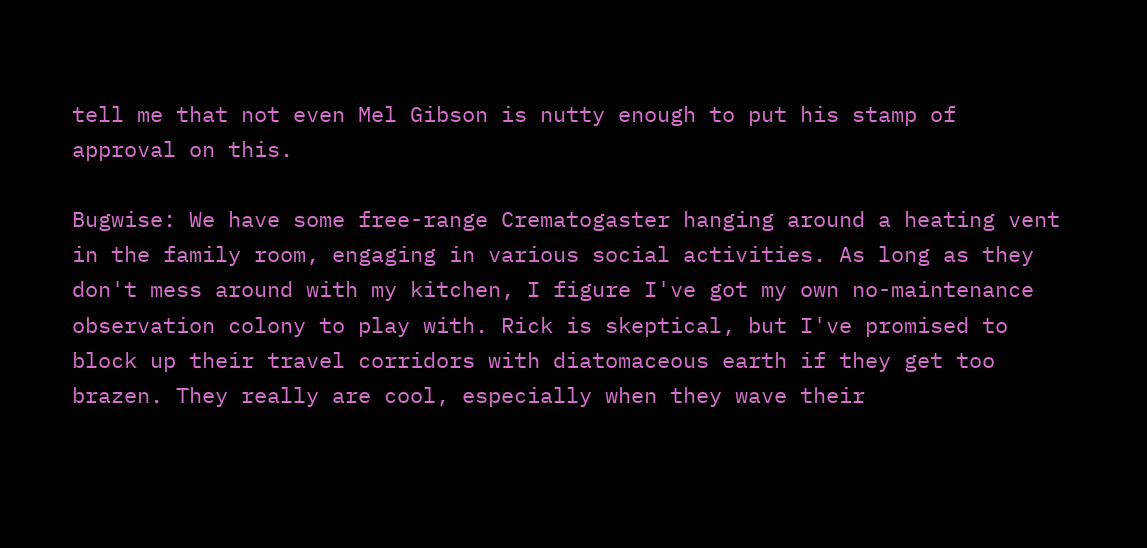tell me that not even Mel Gibson is nutty enough to put his stamp of approval on this.

Bugwise: We have some free-range Crematogaster hanging around a heating vent in the family room, engaging in various social activities. As long as they don't mess around with my kitchen, I figure I've got my own no-maintenance observation colony to play with. Rick is skeptical, but I've promised to block up their travel corridors with diatomaceous earth if they get too brazen. They really are cool, especially when they wave their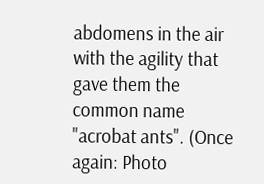abdomens in the air with the agility that gave them the common name "acrobat ants". (Once again: Photo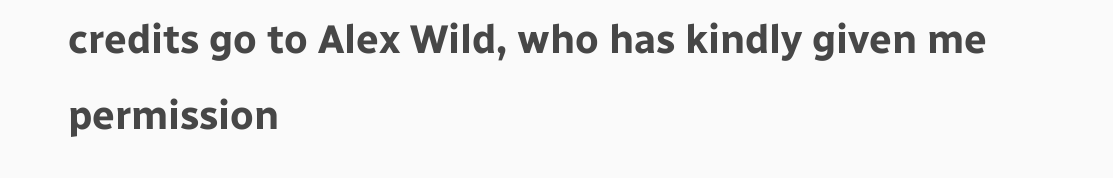credits go to Alex Wild, who has kindly given me permission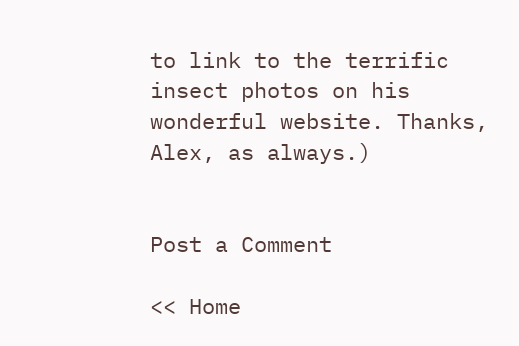to link to the terrific insect photos on his wonderful website. Thanks, Alex, as always.)


Post a Comment

<< Home